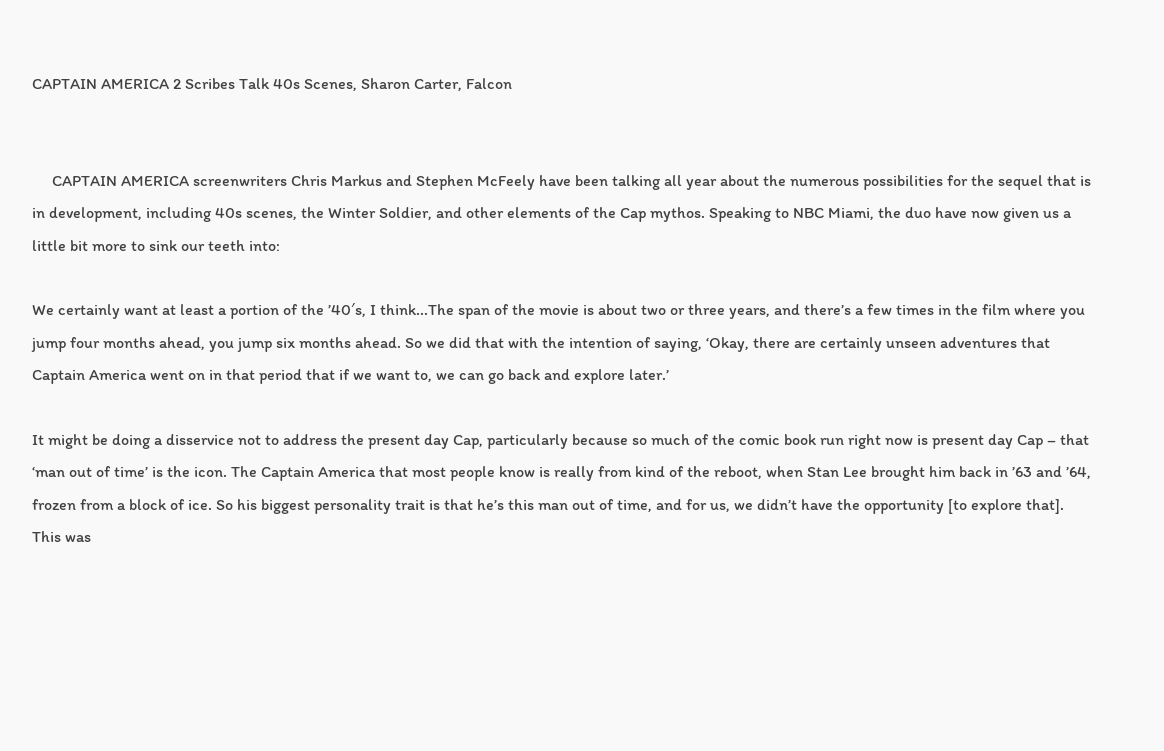CAPTAIN AMERICA 2 Scribes Talk 40s Scenes, Sharon Carter, Falcon


     CAPTAIN AMERICA screenwriters Chris Markus and Stephen McFeely have been talking all year about the numerous possibilities for the sequel that is in development, including 40s scenes, the Winter Soldier, and other elements of the Cap mythos. Speaking to NBC Miami, the duo have now given us a little bit more to sink our teeth into:

We certainly want at least a portion of the ’40′s, I think...The span of the movie is about two or three years, and there’s a few times in the film where you jump four months ahead, you jump six months ahead. So we did that with the intention of saying, ‘Okay, there are certainly unseen adventures that Captain America went on in that period that if we want to, we can go back and explore later.’

It might be doing a disservice not to address the present day Cap, particularly because so much of the comic book run right now is present day Cap – that ‘man out of time’ is the icon. The Captain America that most people know is really from kind of the reboot, when Stan Lee brought him back in ’63 and ’64, frozen from a block of ice. So his biggest personality trait is that he’s this man out of time, and for us, we didn’t have the opportunity [to explore that]. This was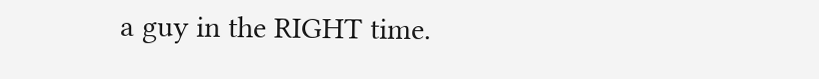a guy in the RIGHT time.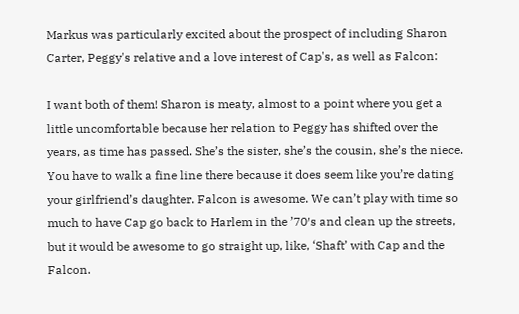Markus was particularly excited about the prospect of including Sharon Carter, Peggy's relative and a love interest of Cap's, as well as Falcon:

I want both of them! Sharon is meaty, almost to a point where you get a little uncomfortable because her relation to Peggy has shifted over the years, as time has passed. She’s the sister, she’s the cousin, she’s the niece. You have to walk a fine line there because it does seem like you’re dating your girlfriend’s daughter. Falcon is awesome. We can’t play with time so much to have Cap go back to Harlem in the ’70′s and clean up the streets, but it would be awesome to go straight up, like, ‘Shaft’ with Cap and the Falcon.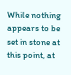While nothing appears to be set in stone at this point, at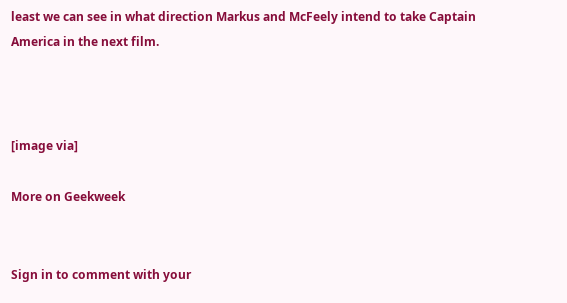least we can see in what direction Markus and McFeely intend to take Captain America in the next film.



[image via]

More on Geekweek


Sign in to comment with your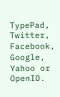TypePad, Twitter, Facebook, Google, Yahoo or OpenID.